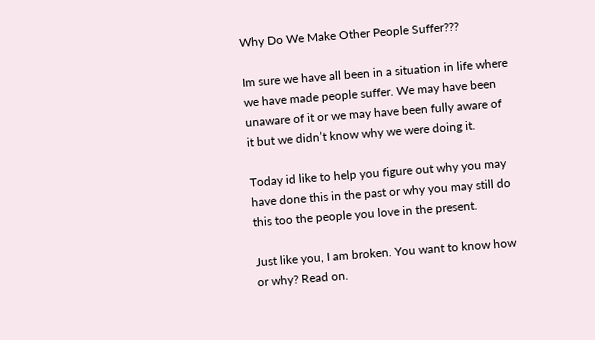Why Do We Make Other People Suffer???

Im sure we have all been in a situation in life where we have made people suffer. We may have been unaware of it or we may have been fully aware of it but we didn’t know why we were doing it.

Today id like to help you figure out why you may have done this in the past or why you may still do this too the people you love in the present.

Just like you, I am broken. You want to know how or why? Read on.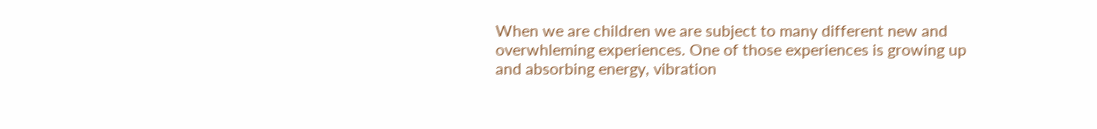When we are children we are subject to many different new and overwhleming experiences. One of those experiences is growing up and absorbing energy, vibration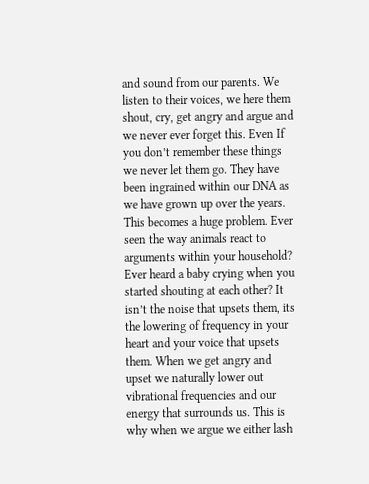and sound from our parents. We listen to their voices, we here them shout, cry, get angry and argue and we never ever forget this. Even If you don’t remember these things we never let them go. They have been ingrained within our DNA as we have grown up over the years. This becomes a huge problem. Ever seen the way animals react to arguments within your household? Ever heard a baby crying when you started shouting at each other? It isn’t the noise that upsets them, its the lowering of frequency in your heart and your voice that upsets them. When we get angry and upset we naturally lower out vibrational frequencies and our energy that surrounds us. This is why when we argue we either lash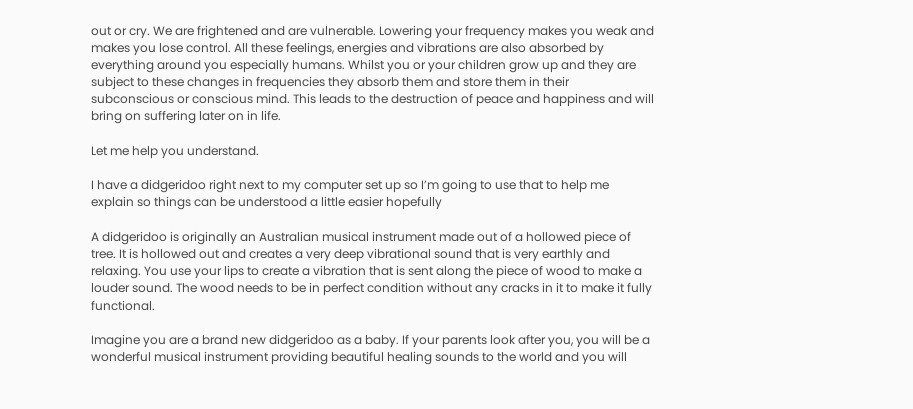out or cry. We are frightened and are vulnerable. Lowering your frequency makes you weak and makes you lose control. All these feelings, energies and vibrations are also absorbed by everything around you especially humans. Whilst you or your children grow up and they are subject to these changes in frequencies they absorb them and store them in their subconscious or conscious mind. This leads to the destruction of peace and happiness and will bring on suffering later on in life.

Let me help you understand.

I have a didgeridoo right next to my computer set up so I’m going to use that to help me explain so things can be understood a little easier hopefully

A didgeridoo is originally an Australian musical instrument made out of a hollowed piece of tree. It is hollowed out and creates a very deep vibrational sound that is very earthly and relaxing. You use your lips to create a vibration that is sent along the piece of wood to make a louder sound. The wood needs to be in perfect condition without any cracks in it to make it fully functional.

Imagine you are a brand new didgeridoo as a baby. If your parents look after you, you will be a wonderful musical instrument providing beautiful healing sounds to the world and you will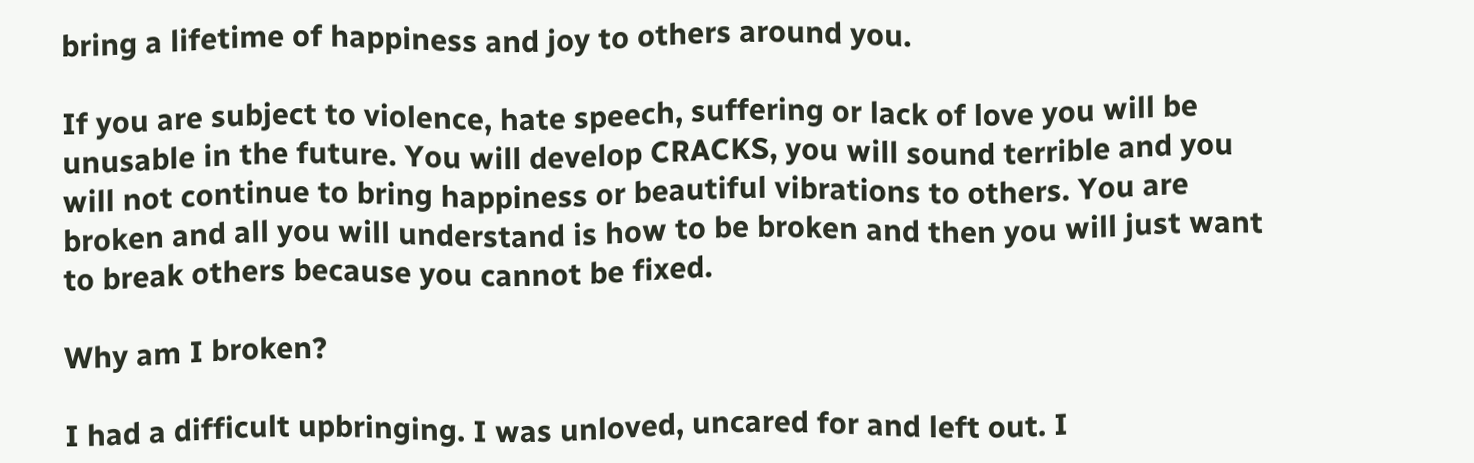bring a lifetime of happiness and joy to others around you.

If you are subject to violence, hate speech, suffering or lack of love you will be unusable in the future. You will develop CRACKS, you will sound terrible and you will not continue to bring happiness or beautiful vibrations to others. You are broken and all you will understand is how to be broken and then you will just want to break others because you cannot be fixed.

Why am I broken?

I had a difficult upbringing. I was unloved, uncared for and left out. I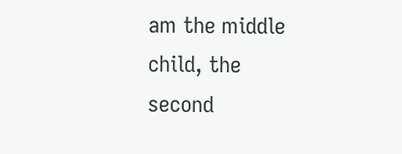am the middle child, the second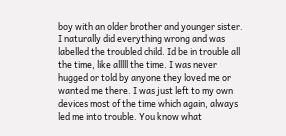boy with an older brother and younger sister. I naturally did everything wrong and was labelled the troubled child. Id be in trouble all the time, like alllll the time. I was never hugged or told by anyone they loved me or wanted me there. I was just left to my own devices most of the time which again, always led me into trouble. You know what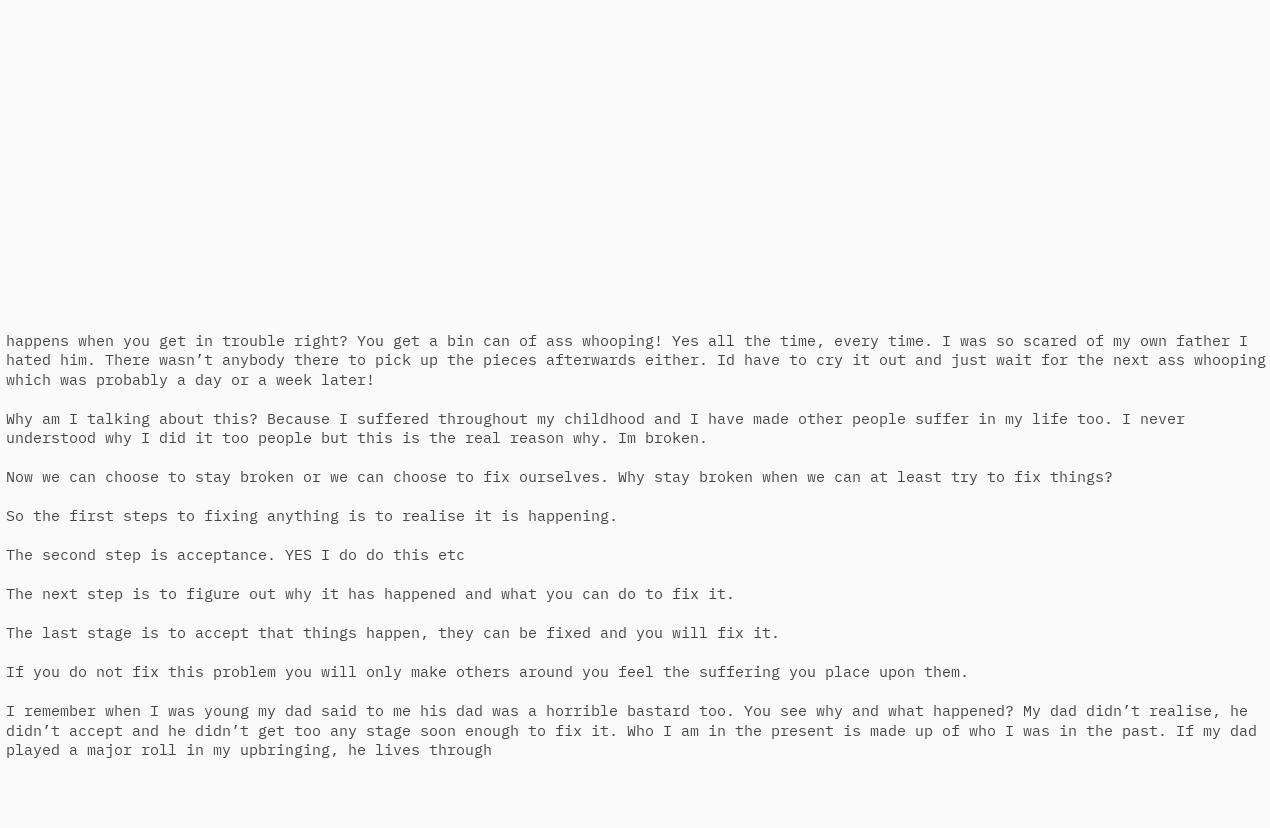happens when you get in trouble right? You get a bin can of ass whooping! Yes all the time, every time. I was so scared of my own father I hated him. There wasn’t anybody there to pick up the pieces afterwards either. Id have to cry it out and just wait for the next ass whooping which was probably a day or a week later!

Why am I talking about this? Because I suffered throughout my childhood and I have made other people suffer in my life too. I never understood why I did it too people but this is the real reason why. Im broken.

Now we can choose to stay broken or we can choose to fix ourselves. Why stay broken when we can at least try to fix things?

So the first steps to fixing anything is to realise it is happening.

The second step is acceptance. YES I do do this etc

The next step is to figure out why it has happened and what you can do to fix it.

The last stage is to accept that things happen, they can be fixed and you will fix it.

If you do not fix this problem you will only make others around you feel the suffering you place upon them.

I remember when I was young my dad said to me his dad was a horrible bastard too. You see why and what happened? My dad didn’t realise, he didn’t accept and he didn’t get too any stage soon enough to fix it. Who I am in the present is made up of who I was in the past. If my dad played a major roll in my upbringing, he lives through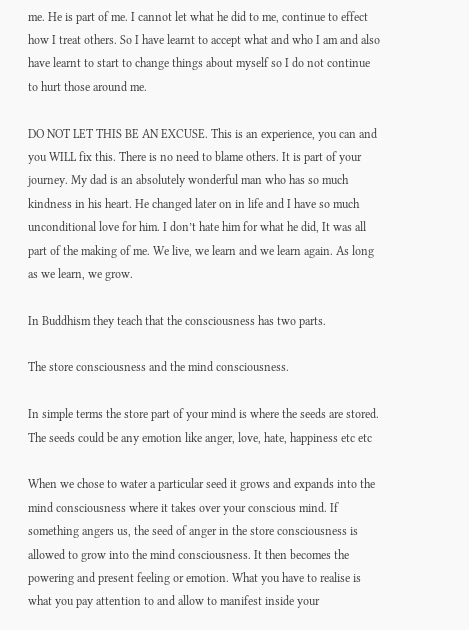me. He is part of me. I cannot let what he did to me, continue to effect how I treat others. So I have learnt to accept what and who I am and also have learnt to start to change things about myself so I do not continue to hurt those around me.

DO NOT LET THIS BE AN EXCUSE. This is an experience, you can and you WILL fix this. There is no need to blame others. It is part of your journey. My dad is an absolutely wonderful man who has so much kindness in his heart. He changed later on in life and I have so much unconditional love for him. I don’t hate him for what he did, It was all part of the making of me. We live, we learn and we learn again. As long as we learn, we grow.

In Buddhism they teach that the consciousness has two parts.

The store consciousness and the mind consciousness.

In simple terms the store part of your mind is where the seeds are stored. The seeds could be any emotion like anger, love, hate, happiness etc etc

When we chose to water a particular seed it grows and expands into the mind consciousness where it takes over your conscious mind. If something angers us, the seed of anger in the store consciousness is allowed to grow into the mind consciousness. It then becomes the powering and present feeling or emotion. What you have to realise is what you pay attention to and allow to manifest inside your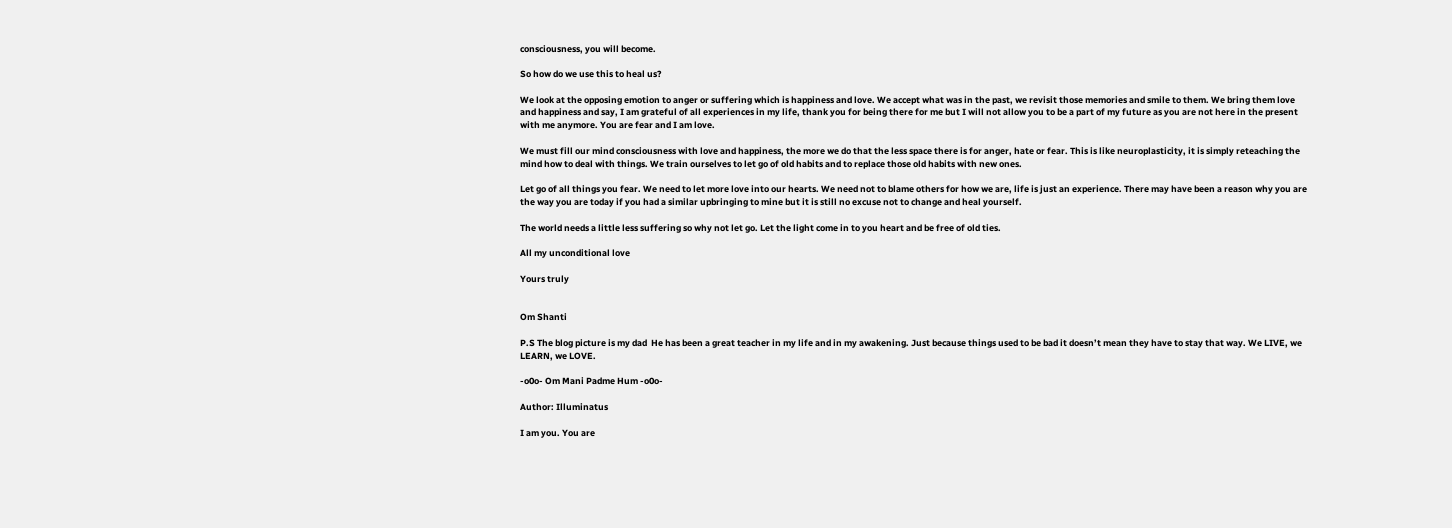consciousness, you will become.

So how do we use this to heal us?

We look at the opposing emotion to anger or suffering which is happiness and love. We accept what was in the past, we revisit those memories and smile to them. We bring them love and happiness and say, I am grateful of all experiences in my life, thank you for being there for me but I will not allow you to be a part of my future as you are not here in the present with me anymore. You are fear and I am love.

We must fill our mind consciousness with love and happiness, the more we do that the less space there is for anger, hate or fear. This is like neuroplasticity, it is simply reteaching the mind how to deal with things. We train ourselves to let go of old habits and to replace those old habits with new ones.

Let go of all things you fear. We need to let more love into our hearts. We need not to blame others for how we are, life is just an experience. There may have been a reason why you are the way you are today if you had a similar upbringing to mine but it is still no excuse not to change and heal yourself.

The world needs a little less suffering so why not let go. Let the light come in to you heart and be free of old ties.

All my unconditional love

Yours truly


Om Shanti

P.S The blog picture is my dad  He has been a great teacher in my life and in my awakening. Just because things used to be bad it doesn’t mean they have to stay that way. We LIVE, we LEARN, we LOVE.

-o0o- Om Mani Padme Hum -o0o-

Author: Illuminatus

I am you. You are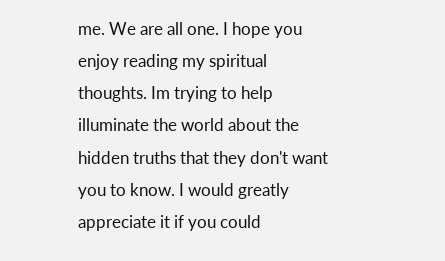me. We are all one. I hope you enjoy reading my spiritual thoughts. Im trying to help illuminate the world about the hidden truths that they don't want you to know. I would greatly appreciate it if you could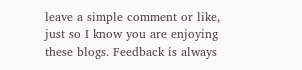leave a simple comment or like, just so I know you are enjoying these blogs. Feedback is always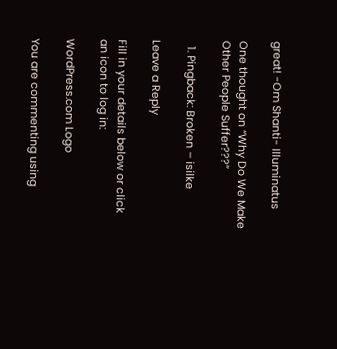great! -Om Shanti- Illuminatus

One thought on “Why Do We Make Other People Suffer???”

  1. Pingback: Broken – isilke

Leave a Reply

Fill in your details below or click an icon to log in:

WordPress.com Logo

You are commenting using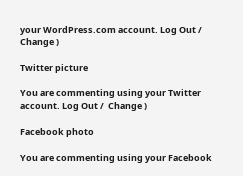your WordPress.com account. Log Out /  Change )

Twitter picture

You are commenting using your Twitter account. Log Out /  Change )

Facebook photo

You are commenting using your Facebook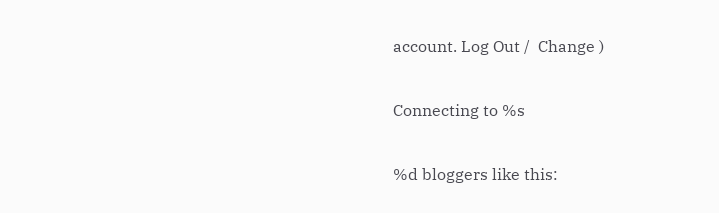account. Log Out /  Change )

Connecting to %s

%d bloggers like this: